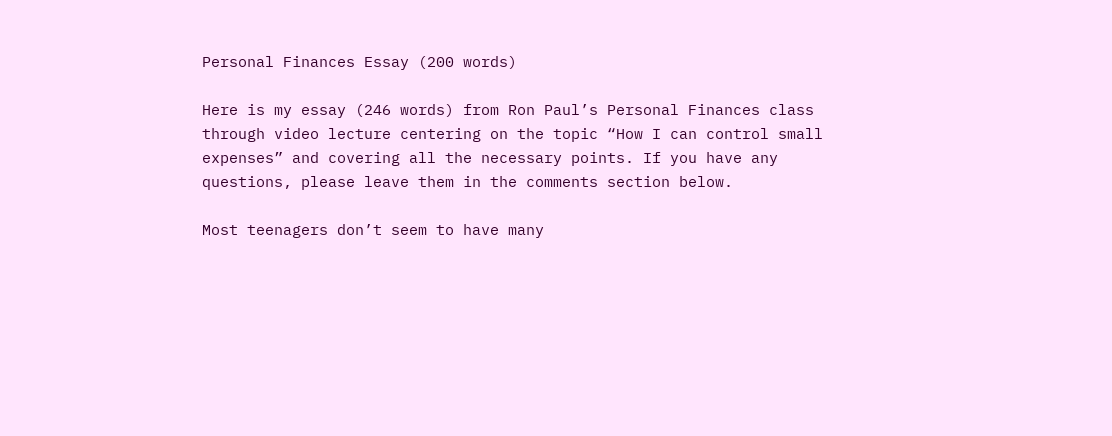Personal Finances Essay (200 words)

Here is my essay (246 words) from Ron Paul’s Personal Finances class through video lecture centering on the topic “How I can control small expenses” and covering all the necessary points. If you have any questions, please leave them in the comments section below.

Most teenagers don’t seem to have many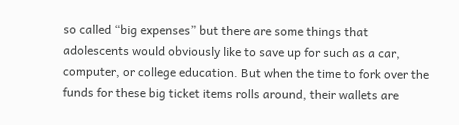so called “big expenses” but there are some things that adolescents would obviously like to save up for such as a car, computer, or college education. But when the time to fork over the funds for these big ticket items rolls around, their wallets are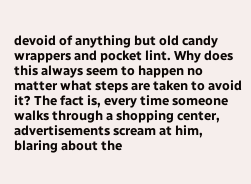devoid of anything but old candy wrappers and pocket lint. Why does this always seem to happen no matter what steps are taken to avoid it? The fact is, every time someone walks through a shopping center, advertisements scream at him, blaring about the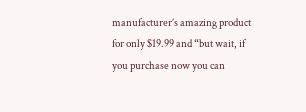manufacturer’s amazing product for only $19.99 and “but wait, if you purchase now you can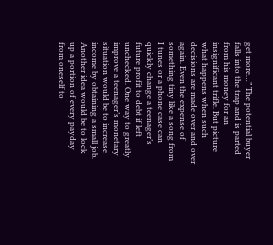get more…” The potential buyer falls into the trap and is parted from his money for an insignificant trifle. But picture what happens when such decisions are made over and over again. Even the expense of something tiny like a song from I tunes or a phone case can quickly change a teenager’s future profit to debt if left unchecked. One way to greatly improve a teenager’s monetary situation would be to increase income by obtaining a small job. Another idea would be to lock up a portion of every payday from oneself to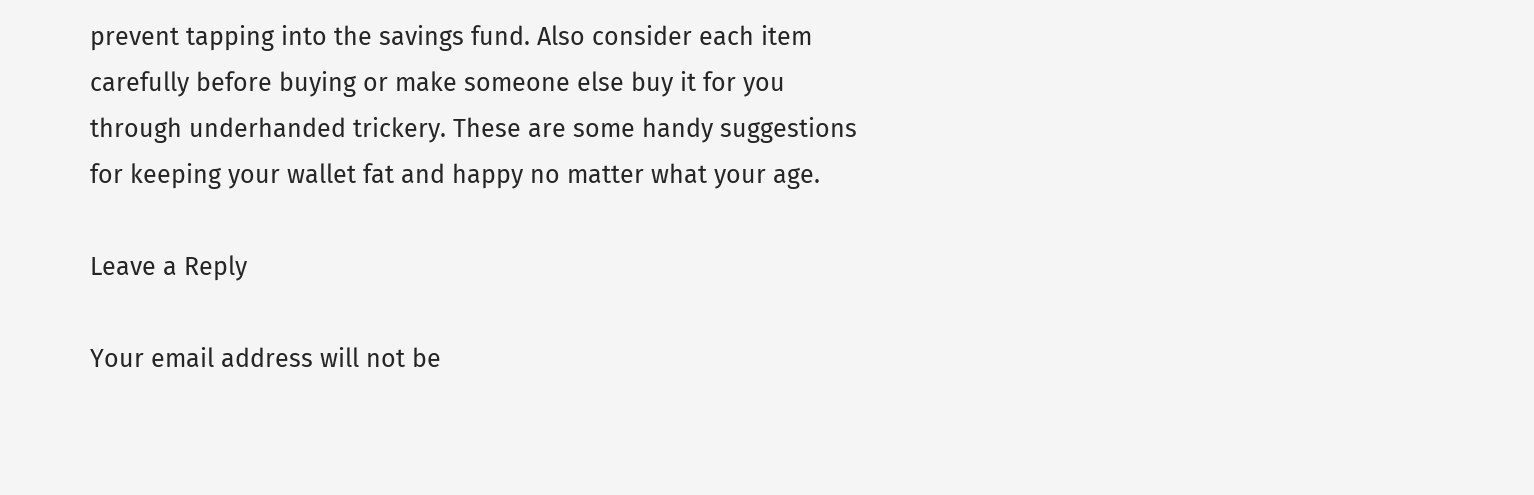prevent tapping into the savings fund. Also consider each item carefully before buying or make someone else buy it for you through underhanded trickery. These are some handy suggestions for keeping your wallet fat and happy no matter what your age.

Leave a Reply

Your email address will not be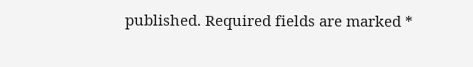published. Required fields are marked *